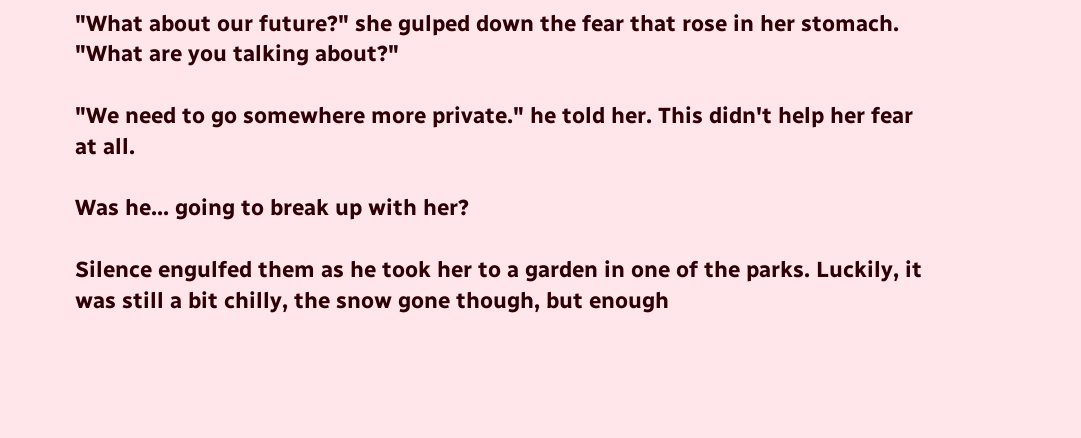"What about our future?" she gulped down the fear that rose in her stomach. "What are you talking about?"

"We need to go somewhere more private." he told her. This didn't help her fear at all.

Was he... going to break up with her?

Silence engulfed them as he took her to a garden in one of the parks. Luckily, it was still a bit chilly, the snow gone though, but enough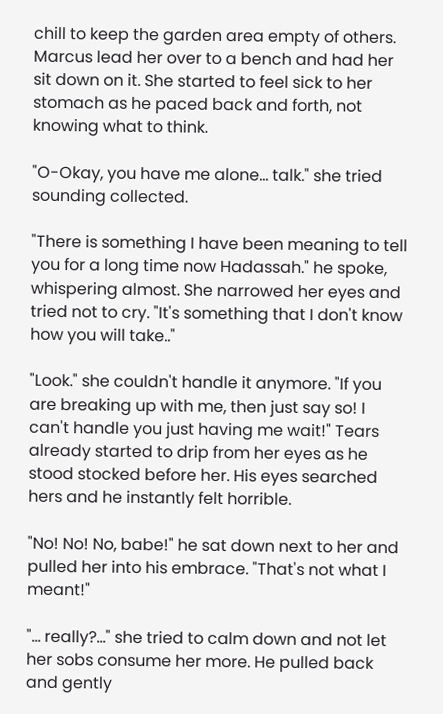chill to keep the garden area empty of others. Marcus lead her over to a bench and had her sit down on it. She started to feel sick to her stomach as he paced back and forth, not knowing what to think.

"O-Okay, you have me alone... talk." she tried sounding collected.

"There is something I have been meaning to tell you for a long time now Hadassah." he spoke, whispering almost. She narrowed her eyes and tried not to cry. "It's something that I don't know how you will take.."

"Look." she couldn't handle it anymore. "If you are breaking up with me, then just say so! I can't handle you just having me wait!" Tears already started to drip from her eyes as he stood stocked before her. His eyes searched hers and he instantly felt horrible.

"No! No! No, babe!" he sat down next to her and pulled her into his embrace. "That's not what I meant!"

"... really?..." she tried to calm down and not let her sobs consume her more. He pulled back and gently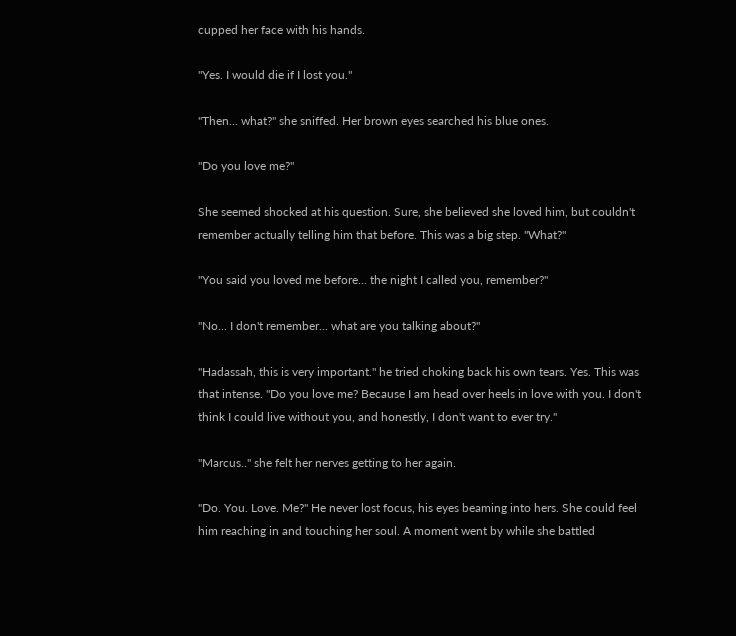cupped her face with his hands.

"Yes. I would die if I lost you."

"Then... what?" she sniffed. Her brown eyes searched his blue ones.

"Do you love me?"

She seemed shocked at his question. Sure, she believed she loved him, but couldn't remember actually telling him that before. This was a big step. "What?"

"You said you loved me before... the night I called you, remember?"

"No... I don't remember... what are you talking about?"

"Hadassah, this is very important." he tried choking back his own tears. Yes. This was that intense. "Do you love me? Because I am head over heels in love with you. I don't think I could live without you, and honestly, I don't want to ever try."

"Marcus.." she felt her nerves getting to her again.

"Do. You. Love. Me?" He never lost focus, his eyes beaming into hers. She could feel him reaching in and touching her soul. A moment went by while she battled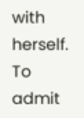with herself. To admit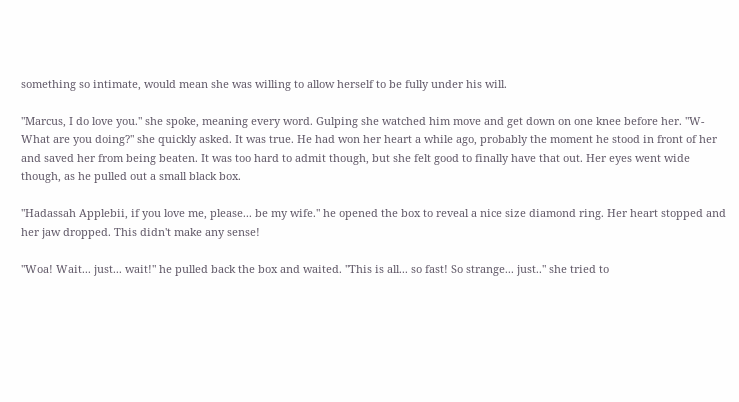something so intimate, would mean she was willing to allow herself to be fully under his will.

"Marcus, I do love you." she spoke, meaning every word. Gulping she watched him move and get down on one knee before her. "W-What are you doing?" she quickly asked. It was true. He had won her heart a while ago, probably the moment he stood in front of her and saved her from being beaten. It was too hard to admit though, but she felt good to finally have that out. Her eyes went wide though, as he pulled out a small black box.

"Hadassah Applebii, if you love me, please... be my wife." he opened the box to reveal a nice size diamond ring. Her heart stopped and her jaw dropped. This didn't make any sense!

"Woa! Wait... just... wait!" he pulled back the box and waited. "This is all... so fast! So strange... just.." she tried to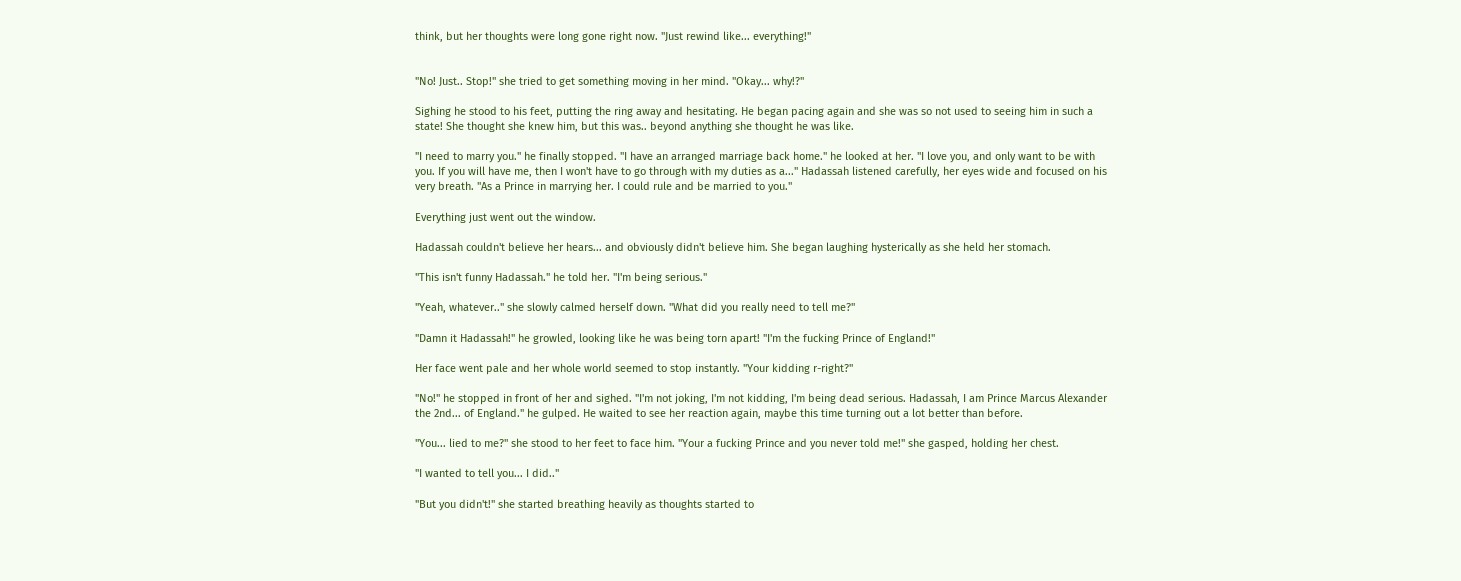think, but her thoughts were long gone right now. "Just rewind like... everything!"


"No! Just.. Stop!" she tried to get something moving in her mind. "Okay... why!?"

Sighing he stood to his feet, putting the ring away and hesitating. He began pacing again and she was so not used to seeing him in such a state! She thought she knew him, but this was.. beyond anything she thought he was like.

"I need to marry you." he finally stopped. "I have an arranged marriage back home." he looked at her. "I love you, and only want to be with you. If you will have me, then I won't have to go through with my duties as a..." Hadassah listened carefully, her eyes wide and focused on his very breath. "As a Prince in marrying her. I could rule and be married to you."

Everything just went out the window.

Hadassah couldn't believe her hears... and obviously didn't believe him. She began laughing hysterically as she held her stomach.

"This isn't funny Hadassah." he told her. "I'm being serious."

"Yeah, whatever.." she slowly calmed herself down. "What did you really need to tell me?"

"Damn it Hadassah!" he growled, looking like he was being torn apart! "I'm the fucking Prince of England!"

Her face went pale and her whole world seemed to stop instantly. "Your kidding r-right?"

"No!" he stopped in front of her and sighed. "I'm not joking, I'm not kidding, I'm being dead serious. Hadassah, I am Prince Marcus Alexander the 2nd... of England." he gulped. He waited to see her reaction again, maybe this time turning out a lot better than before.

"You... lied to me?" she stood to her feet to face him. "Your a fucking Prince and you never told me!" she gasped, holding her chest.

"I wanted to tell you... I did.."

"But you didn't!" she started breathing heavily as thoughts started to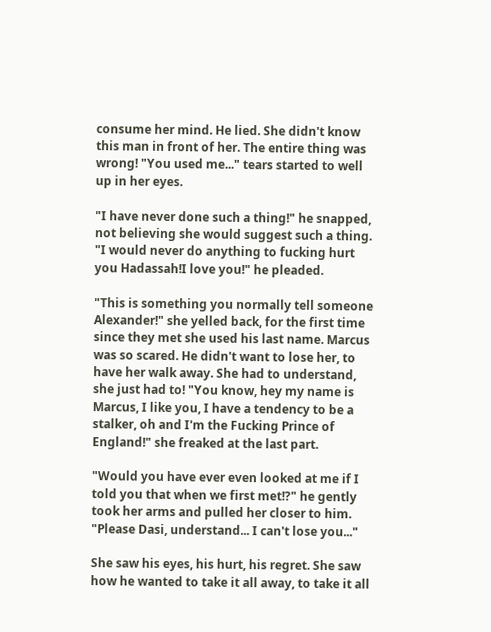consume her mind. He lied. She didn't know this man in front of her. The entire thing was wrong! "You used me..." tears started to well up in her eyes.

"I have never done such a thing!" he snapped, not believing she would suggest such a thing. "I would never do anything to fucking hurt you Hadassah!I love you!" he pleaded.

"This is something you normally tell someone Alexander!" she yelled back, for the first time since they met she used his last name. Marcus was so scared. He didn't want to lose her, to have her walk away. She had to understand, she just had to! "You know, hey my name is Marcus, I like you, I have a tendency to be a stalker, oh and I'm the Fucking Prince of England!" she freaked at the last part.

"Would you have ever even looked at me if I told you that when we first met!?" he gently took her arms and pulled her closer to him. "Please Dasi, understand... I can't lose you..."

She saw his eyes, his hurt, his regret. She saw how he wanted to take it all away, to take it all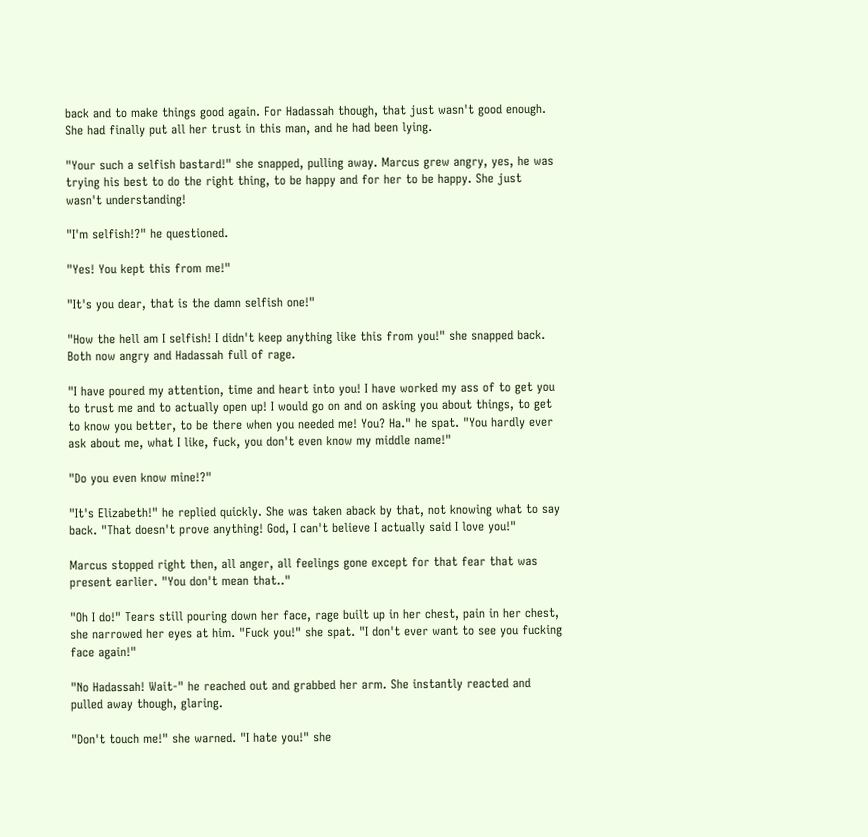back and to make things good again. For Hadassah though, that just wasn't good enough. She had finally put all her trust in this man, and he had been lying.

"Your such a selfish bastard!" she snapped, pulling away. Marcus grew angry, yes, he was trying his best to do the right thing, to be happy and for her to be happy. She just wasn't understanding!

"I'm selfish!?" he questioned.

"Yes! You kept this from me!"

"It's you dear, that is the damn selfish one!"

"How the hell am I selfish! I didn't keep anything like this from you!" she snapped back. Both now angry and Hadassah full of rage.

"I have poured my attention, time and heart into you! I have worked my ass of to get you to trust me and to actually open up! I would go on and on asking you about things, to get to know you better, to be there when you needed me! You? Ha." he spat. "You hardly ever ask about me, what I like, fuck, you don't even know my middle name!"

"Do you even know mine!?"

"It's Elizabeth!" he replied quickly. She was taken aback by that, not knowing what to say back. "That doesn't prove anything! God, I can't believe I actually said I love you!"

Marcus stopped right then, all anger, all feelings gone except for that fear that was present earlier. "You don't mean that.."

"Oh I do!" Tears still pouring down her face, rage built up in her chest, pain in her chest, she narrowed her eyes at him. "Fuck you!" she spat. "I don't ever want to see you fucking face again!"

"No Hadassah! Wait-" he reached out and grabbed her arm. She instantly reacted and pulled away though, glaring.

"Don't touch me!" she warned. "I hate you!" she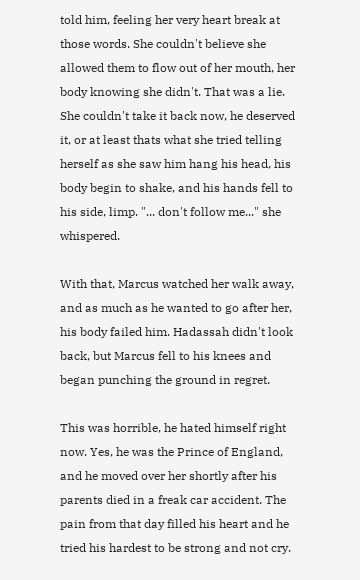told him, feeling her very heart break at those words. She couldn't believe she allowed them to flow out of her mouth, her body knowing she didn't. That was a lie. She couldn't take it back now, he deserved it, or at least thats what she tried telling herself as she saw him hang his head, his body begin to shake, and his hands fell to his side, limp. "... don't follow me..." she whispered.

With that, Marcus watched her walk away, and as much as he wanted to go after her, his body failed him. Hadassah didn't look back, but Marcus fell to his knees and began punching the ground in regret.

This was horrible, he hated himself right now. Yes, he was the Prince of England, and he moved over her shortly after his parents died in a freak car accident. The pain from that day filled his heart and he tried his hardest to be strong and not cry.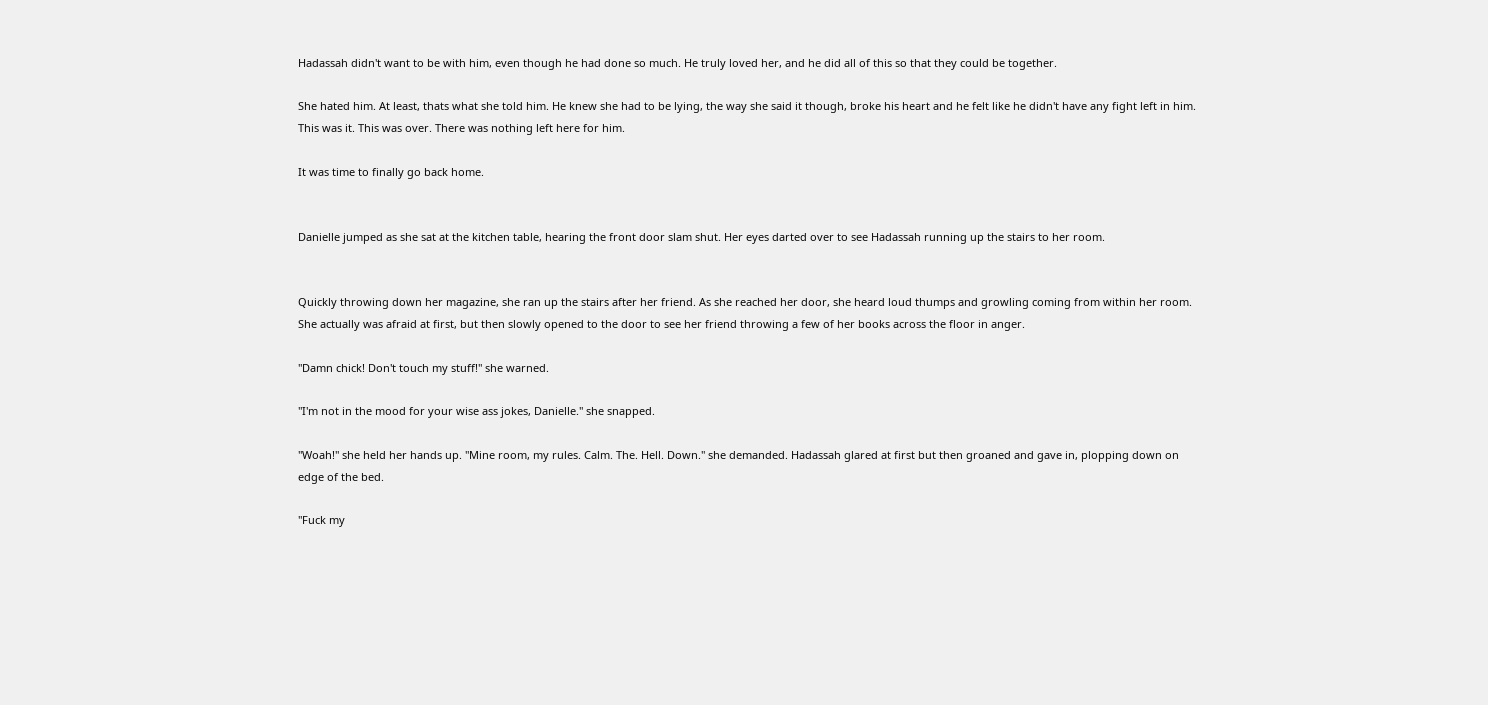Hadassah didn't want to be with him, even though he had done so much. He truly loved her, and he did all of this so that they could be together.

She hated him. At least, thats what she told him. He knew she had to be lying, the way she said it though, broke his heart and he felt like he didn't have any fight left in him. This was it. This was over. There was nothing left here for him.

It was time to finally go back home.


Danielle jumped as she sat at the kitchen table, hearing the front door slam shut. Her eyes darted over to see Hadassah running up the stairs to her room.


Quickly throwing down her magazine, she ran up the stairs after her friend. As she reached her door, she heard loud thumps and growling coming from within her room. She actually was afraid at first, but then slowly opened to the door to see her friend throwing a few of her books across the floor in anger.

"Damn chick! Don't touch my stuff!" she warned.

"I'm not in the mood for your wise ass jokes, Danielle." she snapped.

"Woah!" she held her hands up. "Mine room, my rules. Calm. The. Hell. Down." she demanded. Hadassah glared at first but then groaned and gave in, plopping down on edge of the bed.

"Fuck my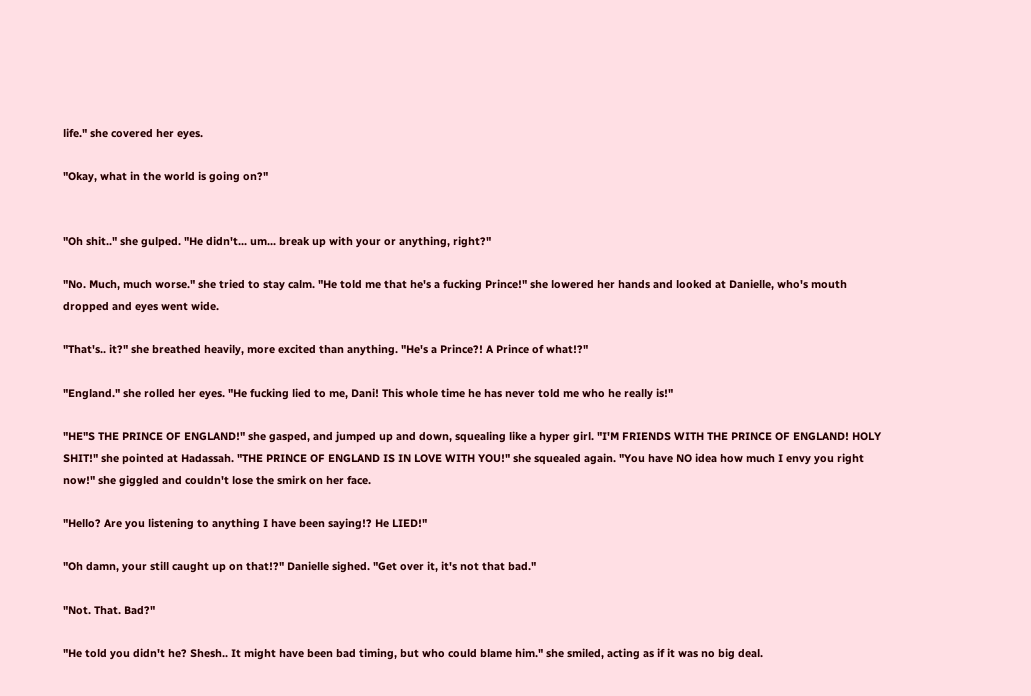life." she covered her eyes.

"Okay, what in the world is going on?"


"Oh shit.." she gulped. "He didn't... um... break up with your or anything, right?"

"No. Much, much worse." she tried to stay calm. "He told me that he's a fucking Prince!" she lowered her hands and looked at Danielle, who's mouth dropped and eyes went wide.

"That's.. it?" she breathed heavily, more excited than anything. "He's a Prince?! A Prince of what!?"

"England." she rolled her eyes. "He fucking lied to me, Dani! This whole time he has never told me who he really is!"

"HE"S THE PRINCE OF ENGLAND!" she gasped, and jumped up and down, squealing like a hyper girl. "I'M FRIENDS WITH THE PRINCE OF ENGLAND! HOLY SHIT!" she pointed at Hadassah. "THE PRINCE OF ENGLAND IS IN LOVE WITH YOU!" she squealed again. "You have NO idea how much I envy you right now!" she giggled and couldn't lose the smirk on her face.

"Hello? Are you listening to anything I have been saying!? He LIED!"

"Oh damn, your still caught up on that!?" Danielle sighed. "Get over it, it's not that bad."

"Not. That. Bad?"

"He told you didn't he? Shesh.. It might have been bad timing, but who could blame him." she smiled, acting as if it was no big deal.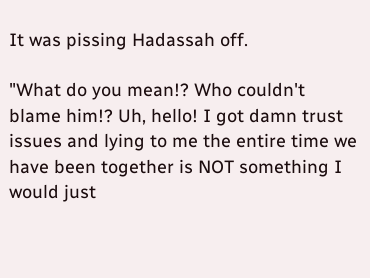It was pissing Hadassah off.

"What do you mean!? Who couldn't blame him!? Uh, hello! I got damn trust issues and lying to me the entire time we have been together is NOT something I would just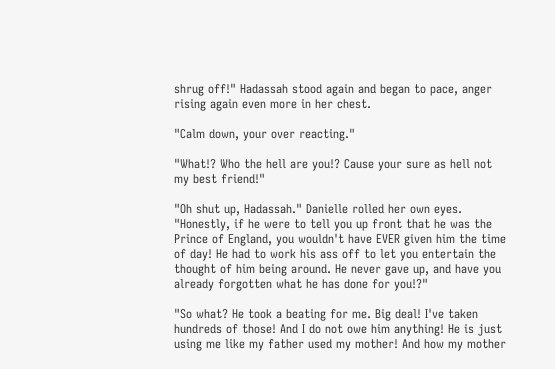shrug off!" Hadassah stood again and began to pace, anger rising again even more in her chest.

"Calm down, your over reacting."

"What!? Who the hell are you!? Cause your sure as hell not my best friend!"

"Oh shut up, Hadassah." Danielle rolled her own eyes. "Honestly, if he were to tell you up front that he was the Prince of England, you wouldn't have EVER given him the time of day! He had to work his ass off to let you entertain the thought of him being around. He never gave up, and have you already forgotten what he has done for you!?"

"So what? He took a beating for me. Big deal! I've taken hundreds of those! And I do not owe him anything! He is just using me like my father used my mother! And how my mother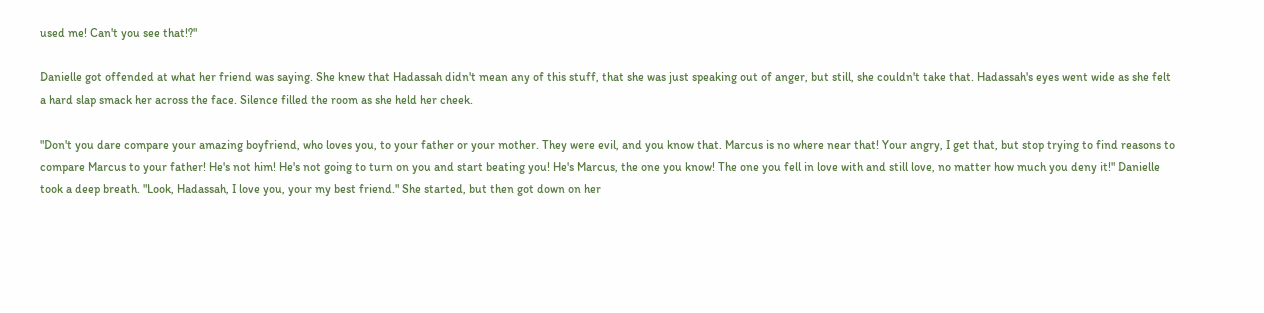used me! Can't you see that!?"

Danielle got offended at what her friend was saying. She knew that Hadassah didn't mean any of this stuff, that she was just speaking out of anger, but still, she couldn't take that. Hadassah's eyes went wide as she felt a hard slap smack her across the face. Silence filled the room as she held her cheek.

"Don't you dare compare your amazing boyfriend, who loves you, to your father or your mother. They were evil, and you know that. Marcus is no where near that! Your angry, I get that, but stop trying to find reasons to compare Marcus to your father! He's not him! He's not going to turn on you and start beating you! He's Marcus, the one you know! The one you fell in love with and still love, no matter how much you deny it!" Danielle took a deep breath. "Look, Hadassah, I love you, your my best friend." She started, but then got down on her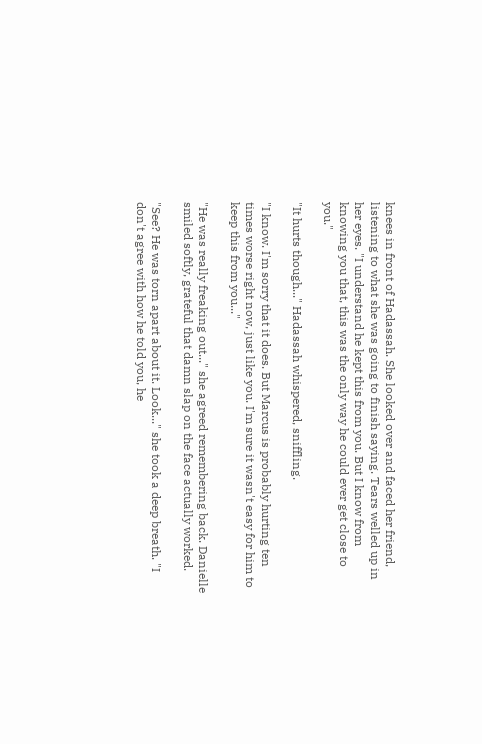knees in front of Hadassah. She looked over and faced her friend, listening to what she was going to finish saying. Tears welled up in her eyes. "I understand he kept this from you. But I know from knowing you that, this was the only way he could ever get close to you."

"It hurts though..." Hadassah whispered, sniffling.

"I know. I'm sorry that it does. But Marcus is probably hurting ten times worse right now, just like you. I'm sure it wasn't easy for him to keep this from you..."

"He was really freaking out..." she agreed remembering back. Danielle smiled softly, grateful that damn slap on the face actually worked.

"See? He was torn apart about it. Look..." she took a deep breath. "I don't agree with how he told you, he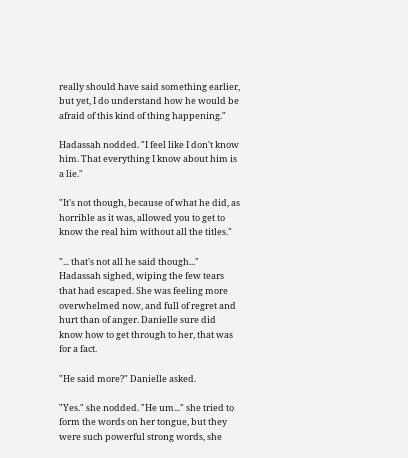really should have said something earlier, but yet, I do understand how he would be afraid of this kind of thing happening."

Hadassah nodded. "I feel like I don't know him. That everything I know about him is a lie."

"It's not though, because of what he did, as horrible as it was, allowed you to get to know the real him without all the titles."

"... that's not all he said though..." Hadassah sighed, wiping the few tears that had escaped. She was feeling more overwhelmed now, and full of regret and hurt than of anger. Danielle sure did know how to get through to her, that was for a fact.

"He said more?" Danielle asked.

"Yes." she nodded. "He um..." she tried to form the words on her tongue, but they were such powerful strong words, she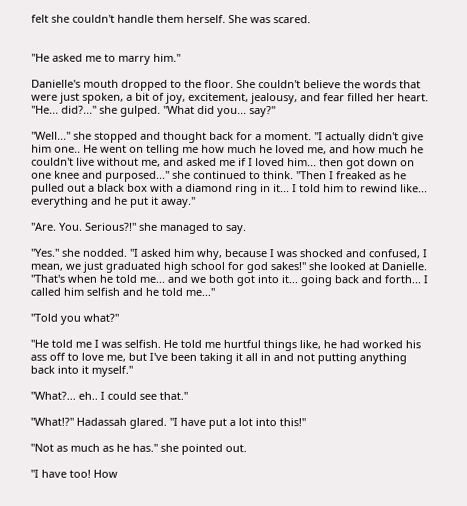felt she couldn't handle them herself. She was scared.


"He asked me to marry him."

Danielle's mouth dropped to the floor. She couldn't believe the words that were just spoken, a bit of joy, excitement, jealousy, and fear filled her heart. "He... did?..." she gulped. "What did you... say?"

"Well..." she stopped and thought back for a moment. "I actually didn't give him one.. He went on telling me how much he loved me, and how much he couldn't live without me, and asked me if I loved him... then got down on one knee and purposed..." she continued to think. "Then I freaked as he pulled out a black box with a diamond ring in it... I told him to rewind like... everything and he put it away."

"Are. You. Serious?!" she managed to say.

"Yes." she nodded. "I asked him why, because I was shocked and confused, I mean, we just graduated high school for god sakes!" she looked at Danielle. "That's when he told me... and we both got into it... going back and forth... I called him selfish and he told me..."

"Told you what?"

"He told me I was selfish. He told me hurtful things like, he had worked his ass off to love me, but I've been taking it all in and not putting anything back into it myself."

"What?... eh.. I could see that."

"What!?" Hadassah glared. "I have put a lot into this!"

"Not as much as he has." she pointed out.

"I have too! How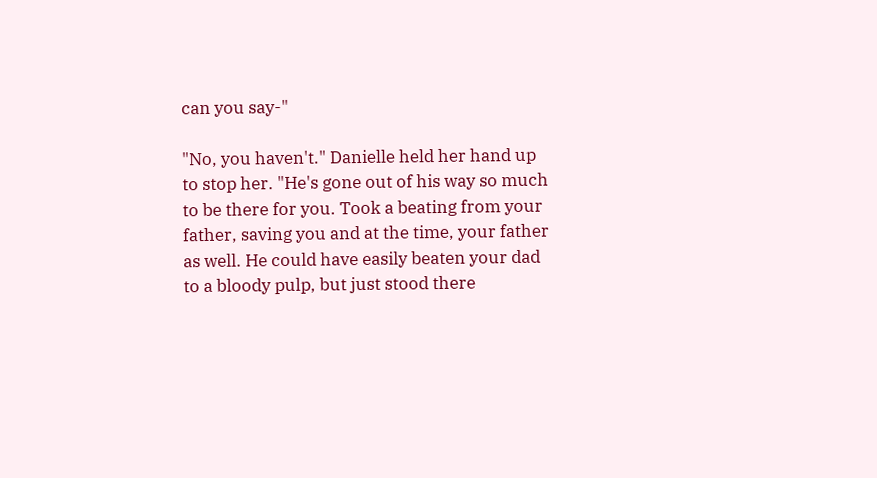can you say-"

"No, you haven't." Danielle held her hand up to stop her. "He's gone out of his way so much to be there for you. Took a beating from your father, saving you and at the time, your father as well. He could have easily beaten your dad to a bloody pulp, but just stood there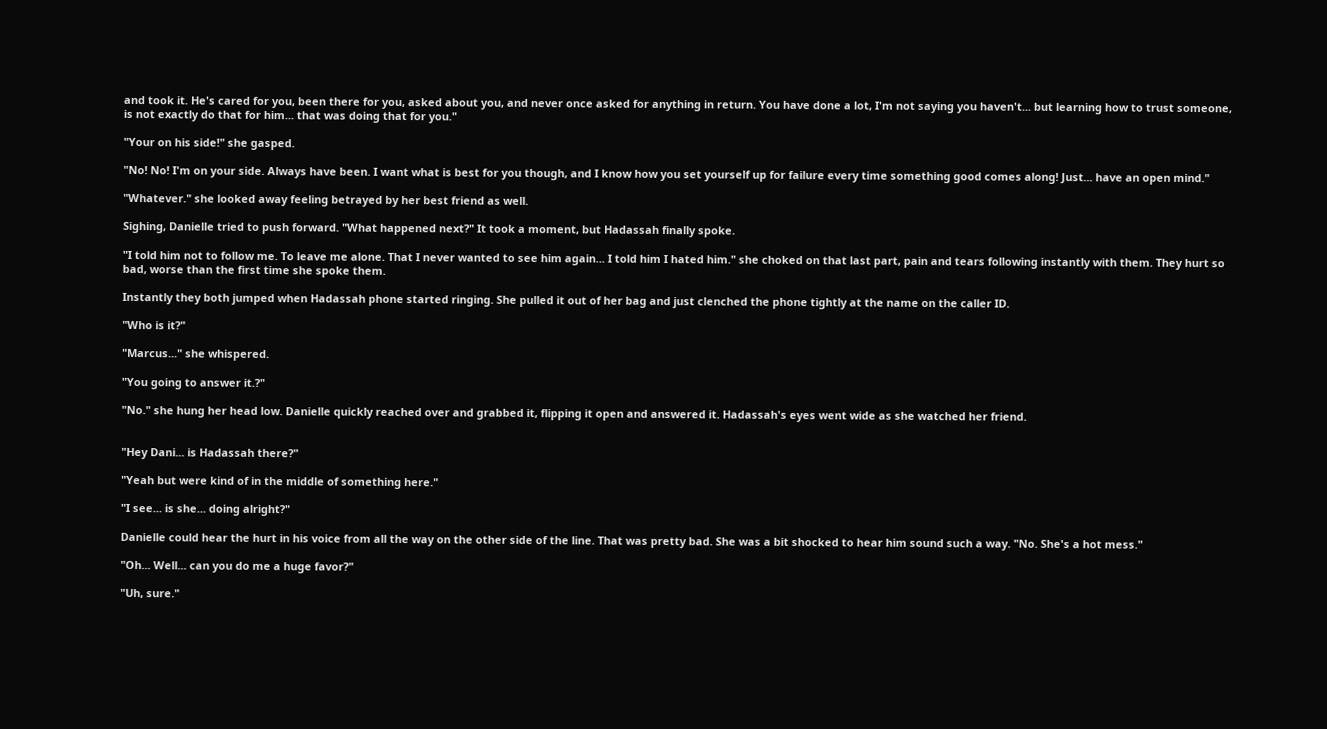and took it. He's cared for you, been there for you, asked about you, and never once asked for anything in return. You have done a lot, I'm not saying you haven't... but learning how to trust someone, is not exactly do that for him... that was doing that for you."

"Your on his side!" she gasped.

"No! No! I'm on your side. Always have been. I want what is best for you though, and I know how you set yourself up for failure every time something good comes along! Just... have an open mind."

"Whatever." she looked away feeling betrayed by her best friend as well.

Sighing, Danielle tried to push forward. "What happened next?" It took a moment, but Hadassah finally spoke.

"I told him not to follow me. To leave me alone. That I never wanted to see him again... I told him I hated him." she choked on that last part, pain and tears following instantly with them. They hurt so bad, worse than the first time she spoke them.

Instantly they both jumped when Hadassah phone started ringing. She pulled it out of her bag and just clenched the phone tightly at the name on the caller ID.

"Who is it?"

"Marcus..." she whispered.

"You going to answer it.?"

"No." she hung her head low. Danielle quickly reached over and grabbed it, flipping it open and answered it. Hadassah's eyes went wide as she watched her friend.


"Hey Dani... is Hadassah there?"

"Yeah but were kind of in the middle of something here."

"I see... is she... doing alright?"

Danielle could hear the hurt in his voice from all the way on the other side of the line. That was pretty bad. She was a bit shocked to hear him sound such a way. "No. She's a hot mess."

"Oh... Well... can you do me a huge favor?"

"Uh, sure."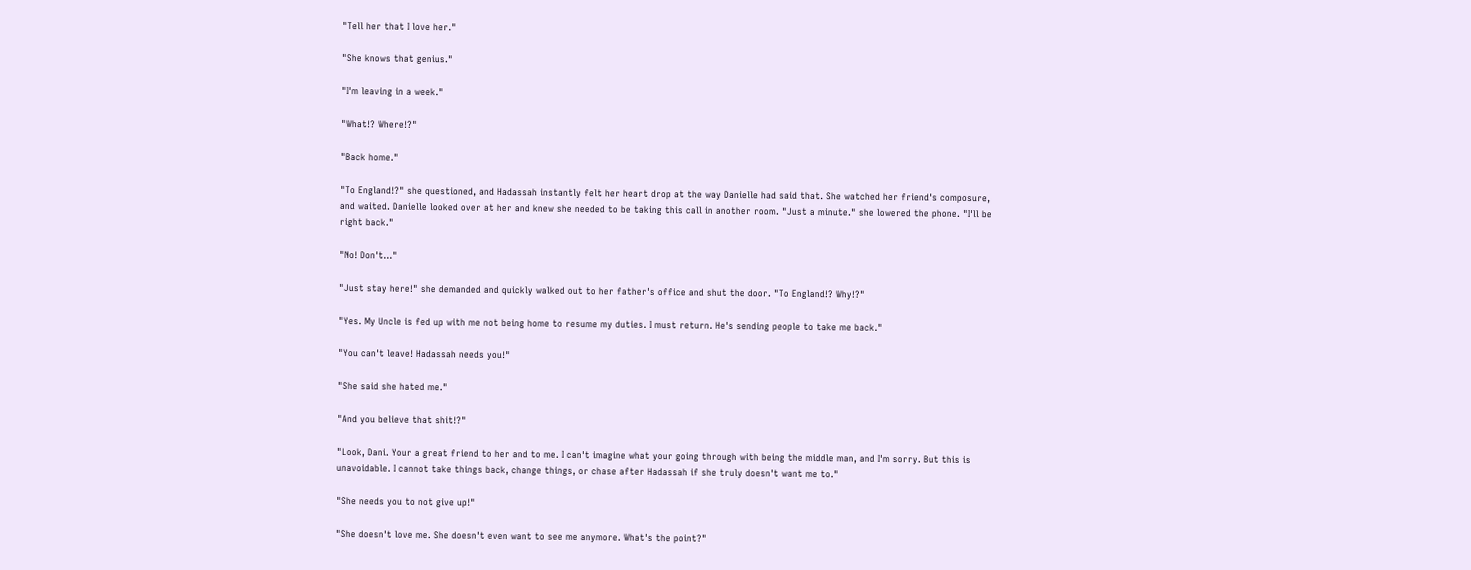"Tell her that I love her."

"She knows that genius."

"I'm leaving in a week."

"What!? Where!?"

"Back home."

"To England!?" she questioned, and Hadassah instantly felt her heart drop at the way Danielle had said that. She watched her friend's composure, and waited. Danielle looked over at her and knew she needed to be taking this call in another room. "Just a minute." she lowered the phone. "I'll be right back."

"No! Don't..."

"Just stay here!" she demanded and quickly walked out to her father's office and shut the door. "To England!? Why!?"

"Yes. My Uncle is fed up with me not being home to resume my duties. I must return. He's sending people to take me back."

"You can't leave! Hadassah needs you!"

"She said she hated me."

"And you believe that shit!?"

"Look, Dani. Your a great friend to her and to me. I can't imagine what your going through with being the middle man, and I'm sorry. But this is unavoidable. I cannot take things back, change things, or chase after Hadassah if she truly doesn't want me to."

"She needs you to not give up!"

"She doesn't love me. She doesn't even want to see me anymore. What's the point?"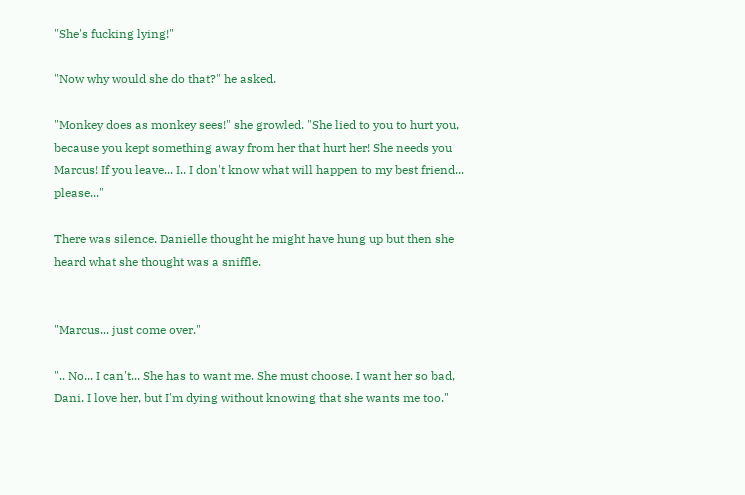"She's fucking lying!"

"Now why would she do that?" he asked.

"Monkey does as monkey sees!" she growled. "She lied to you to hurt you, because you kept something away from her that hurt her! She needs you Marcus! If you leave... I.. I don't know what will happen to my best friend... please..."

There was silence. Danielle thought he might have hung up but then she heard what she thought was a sniffle.


"Marcus... just come over."

".. No... I can't... She has to want me. She must choose. I want her so bad, Dani. I love her, but I'm dying without knowing that she wants me too."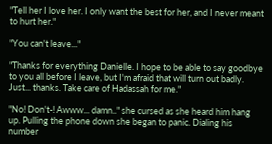"Tell her I love her. I only want the best for her, and I never meant to hurt her."

"You can't leave..."

"Thanks for everything Danielle. I hope to be able to say goodbye to you all before I leave, but I'm afraid that will turn out badly. Just... thanks. Take care of Hadassah for me."

"No! Don't-! Awww... damn.." she cursed as she heard him hang up. Pulling the phone down she began to panic. Dialing his number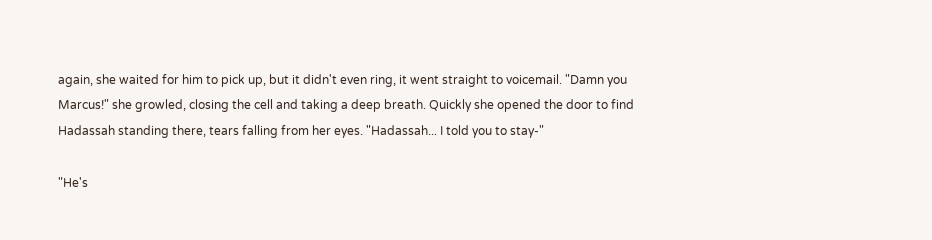again, she waited for him to pick up, but it didn't even ring, it went straight to voicemail. "Damn you Marcus!" she growled, closing the cell and taking a deep breath. Quickly she opened the door to find Hadassah standing there, tears falling from her eyes. "Hadassah... I told you to stay-"

"He's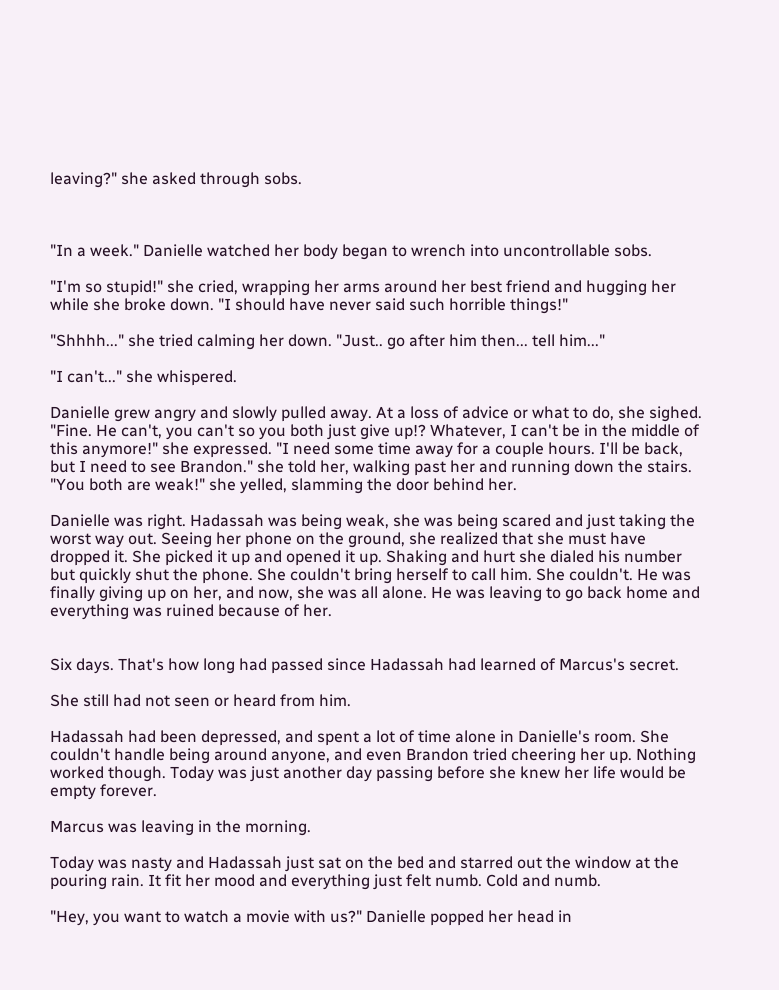leaving?" she asked through sobs.



"In a week." Danielle watched her body began to wrench into uncontrollable sobs.

"I'm so stupid!" she cried, wrapping her arms around her best friend and hugging her while she broke down. "I should have never said such horrible things!"

"Shhhh..." she tried calming her down. "Just.. go after him then... tell him..."

"I can't..." she whispered.

Danielle grew angry and slowly pulled away. At a loss of advice or what to do, she sighed. "Fine. He can't, you can't so you both just give up!? Whatever, I can't be in the middle of this anymore!" she expressed. "I need some time away for a couple hours. I'll be back, but I need to see Brandon." she told her, walking past her and running down the stairs. "You both are weak!" she yelled, slamming the door behind her.

Danielle was right. Hadassah was being weak, she was being scared and just taking the worst way out. Seeing her phone on the ground, she realized that she must have dropped it. She picked it up and opened it up. Shaking and hurt she dialed his number but quickly shut the phone. She couldn't bring herself to call him. She couldn't. He was finally giving up on her, and now, she was all alone. He was leaving to go back home and everything was ruined because of her.


Six days. That's how long had passed since Hadassah had learned of Marcus's secret.

She still had not seen or heard from him.

Hadassah had been depressed, and spent a lot of time alone in Danielle's room. She couldn't handle being around anyone, and even Brandon tried cheering her up. Nothing worked though. Today was just another day passing before she knew her life would be empty forever.

Marcus was leaving in the morning.

Today was nasty and Hadassah just sat on the bed and starred out the window at the pouring rain. It fit her mood and everything just felt numb. Cold and numb.

"Hey, you want to watch a movie with us?" Danielle popped her head in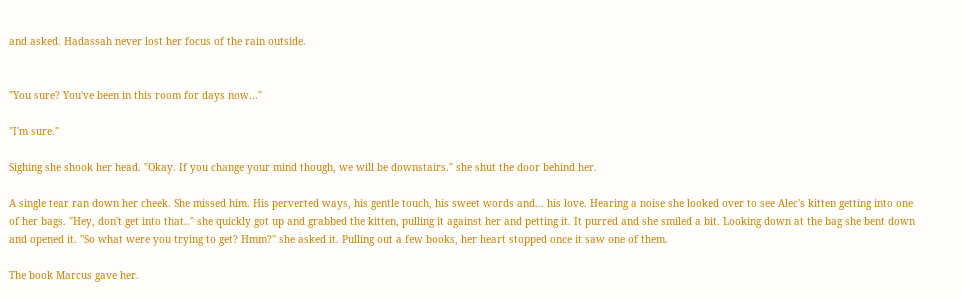and asked. Hadassah never lost her focus of the rain outside.


"You sure? You've been in this room for days now..."

"I'm sure."

Sighing she shook her head. "Okay. If you change your mind though, we will be downstairs." she shut the door behind her.

A single tear ran down her cheek. She missed him. His perverted ways, his gentle touch, his sweet words and... his love. Hearing a noise she looked over to see Alec's kitten getting into one of her bags. "Hey, don't get into that.." she quickly got up and grabbed the kitten, pulling it against her and petting it. It purred and she smiled a bit. Looking down at the bag she bent down and opened it. "So what were you trying to get? Hmm?" she asked it. Pulling out a few books, her heart stopped once it saw one of them.

The book Marcus gave her.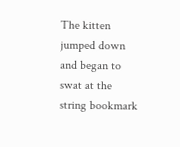The kitten jumped down and began to swat at the string bookmark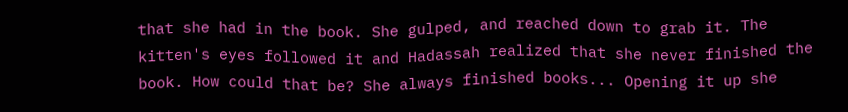that she had in the book. She gulped, and reached down to grab it. The kitten's eyes followed it and Hadassah realized that she never finished the book. How could that be? She always finished books... Opening it up she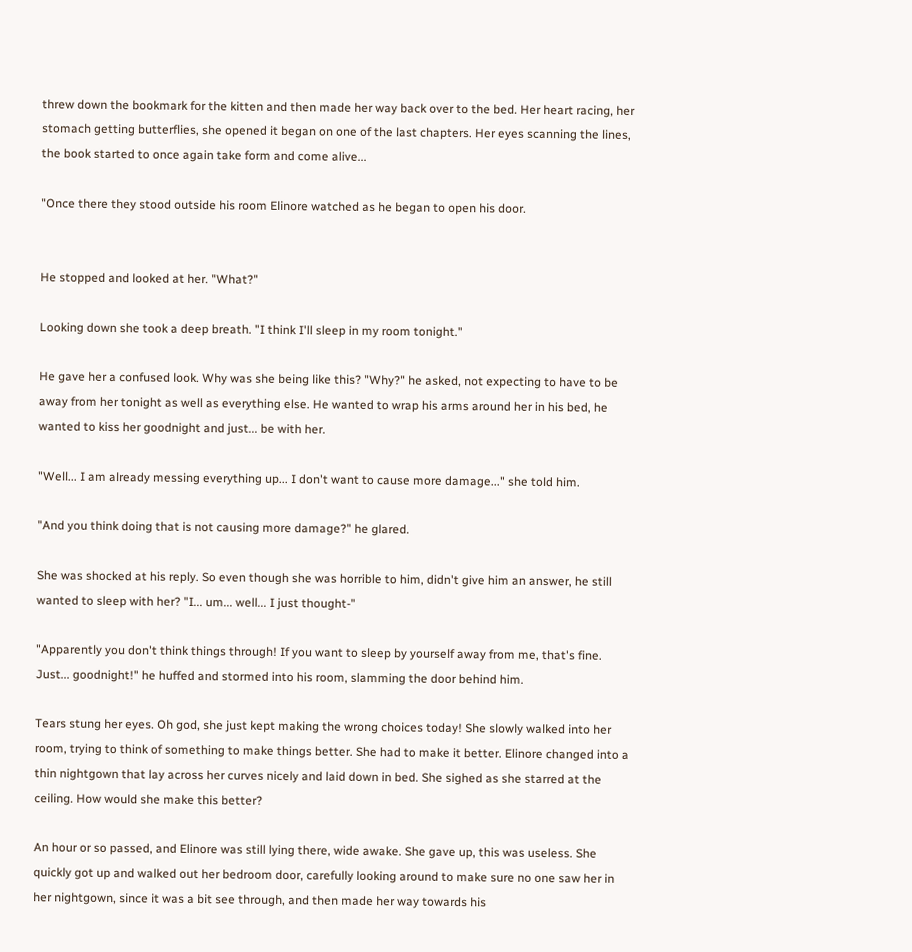threw down the bookmark for the kitten and then made her way back over to the bed. Her heart racing, her stomach getting butterflies, she opened it began on one of the last chapters. Her eyes scanning the lines, the book started to once again take form and come alive...

"Once there they stood outside his room Elinore watched as he began to open his door.


He stopped and looked at her. "What?"

Looking down she took a deep breath. "I think I'll sleep in my room tonight."

He gave her a confused look. Why was she being like this? "Why?" he asked, not expecting to have to be away from her tonight as well as everything else. He wanted to wrap his arms around her in his bed, he wanted to kiss her goodnight and just... be with her.

"Well... I am already messing everything up... I don't want to cause more damage..." she told him.

"And you think doing that is not causing more damage?" he glared.

She was shocked at his reply. So even though she was horrible to him, didn't give him an answer, he still wanted to sleep with her? "I... um... well... I just thought-"

"Apparently you don't think things through! If you want to sleep by yourself away from me, that's fine. Just... goodnight!" he huffed and stormed into his room, slamming the door behind him.

Tears stung her eyes. Oh god, she just kept making the wrong choices today! She slowly walked into her room, trying to think of something to make things better. She had to make it better. Elinore changed into a thin nightgown that lay across her curves nicely and laid down in bed. She sighed as she starred at the ceiling. How would she make this better?

An hour or so passed, and Elinore was still lying there, wide awake. She gave up, this was useless. She quickly got up and walked out her bedroom door, carefully looking around to make sure no one saw her in her nightgown, since it was a bit see through, and then made her way towards his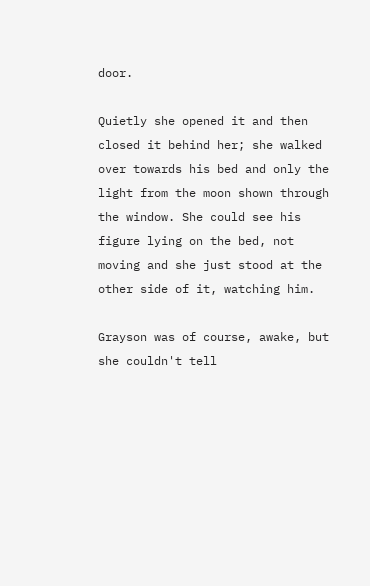door.

Quietly she opened it and then closed it behind her; she walked over towards his bed and only the light from the moon shown through the window. She could see his figure lying on the bed, not moving and she just stood at the other side of it, watching him.

Grayson was of course, awake, but she couldn't tell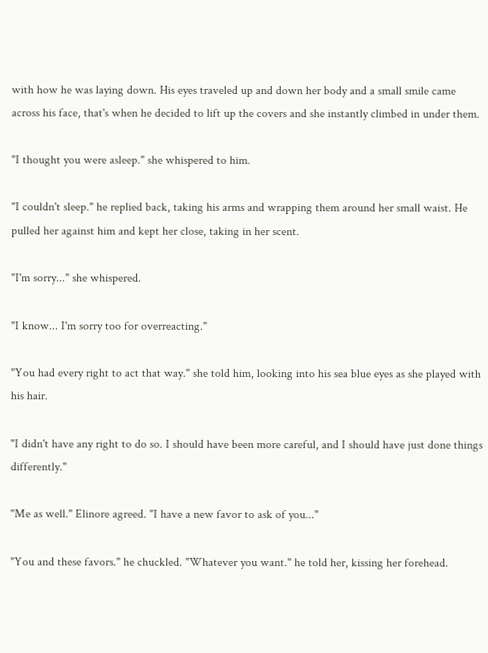with how he was laying down. His eyes traveled up and down her body and a small smile came across his face, that's when he decided to lift up the covers and she instantly climbed in under them.

"I thought you were asleep." she whispered to him.

"I couldn't sleep." he replied back, taking his arms and wrapping them around her small waist. He pulled her against him and kept her close, taking in her scent.

"I'm sorry..." she whispered.

"I know... I'm sorry too for overreacting."

"You had every right to act that way." she told him, looking into his sea blue eyes as she played with his hair.

"I didn't have any right to do so. I should have been more careful, and I should have just done things differently."

"Me as well." Elinore agreed. "I have a new favor to ask of you..."

"You and these favors." he chuckled. "Whatever you want." he told her, kissing her forehead.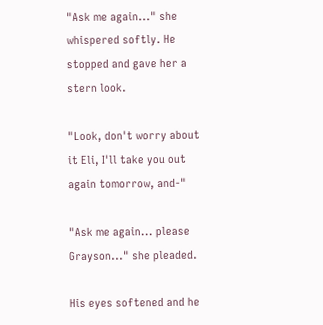"Ask me again..." she whispered softly. He stopped and gave her a stern look.

"Look, don't worry about it Eli, I'll take you out again tomorrow, and-"

"Ask me again... please Grayson..." she pleaded.

His eyes softened and he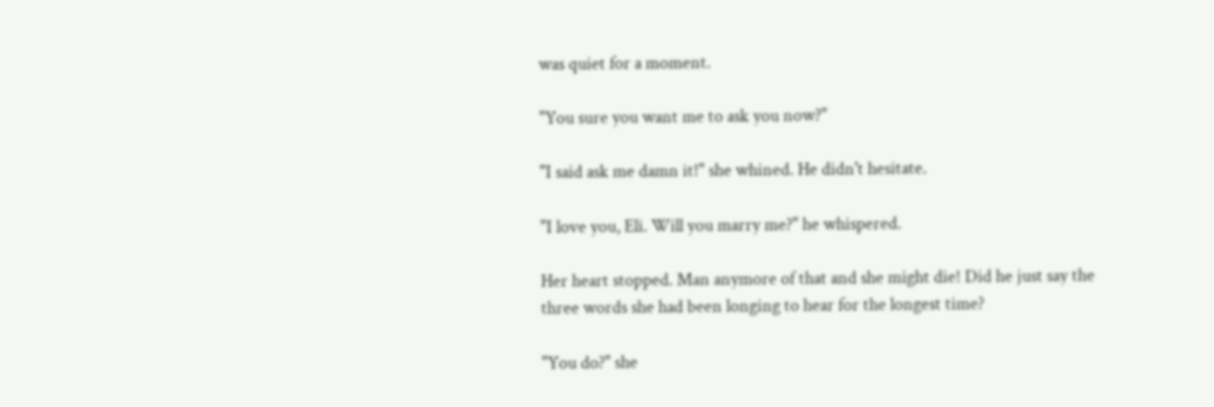was quiet for a moment.

"You sure you want me to ask you now?"

"I said ask me damn it!" she whined. He didn't hesitate.

"I love you, Eli. Will you marry me?" he whispered.

Her heart stopped. Man anymore of that and she might die! Did he just say the three words she had been longing to hear for the longest time?

"You do?" she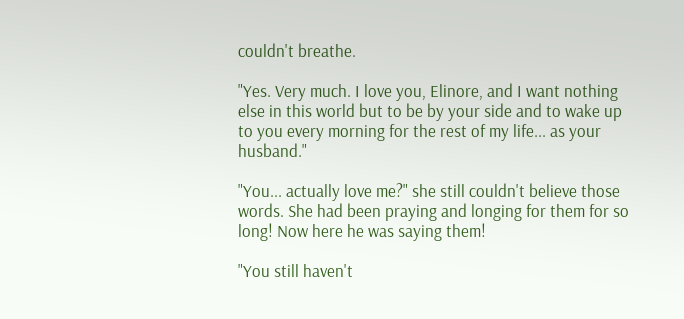couldn't breathe.

"Yes. Very much. I love you, Elinore, and I want nothing else in this world but to be by your side and to wake up to you every morning for the rest of my life... as your husband."

"You... actually love me?" she still couldn't believe those words. She had been praying and longing for them for so long! Now here he was saying them!

"You still haven't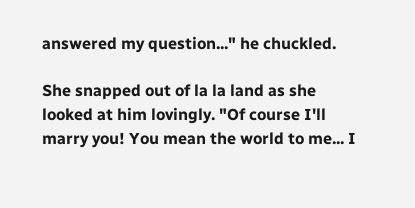answered my question..." he chuckled.

She snapped out of la la land as she looked at him lovingly. "Of course I'll marry you! You mean the world to me... I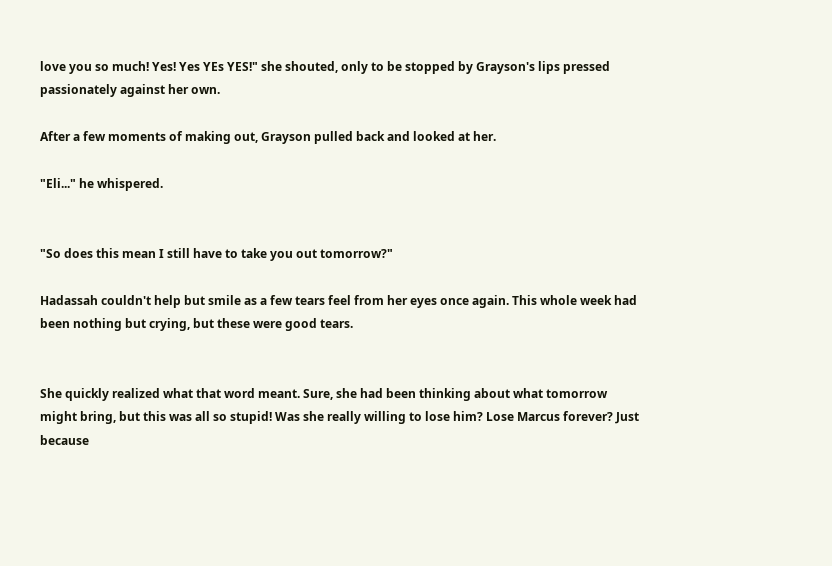love you so much! Yes! Yes YEs YES!" she shouted, only to be stopped by Grayson's lips pressed passionately against her own.

After a few moments of making out, Grayson pulled back and looked at her.

"Eli..." he whispered.


"So does this mean I still have to take you out tomorrow?"

Hadassah couldn't help but smile as a few tears feel from her eyes once again. This whole week had been nothing but crying, but these were good tears.


She quickly realized what that word meant. Sure, she had been thinking about what tomorrow might bring, but this was all so stupid! Was she really willing to lose him? Lose Marcus forever? Just because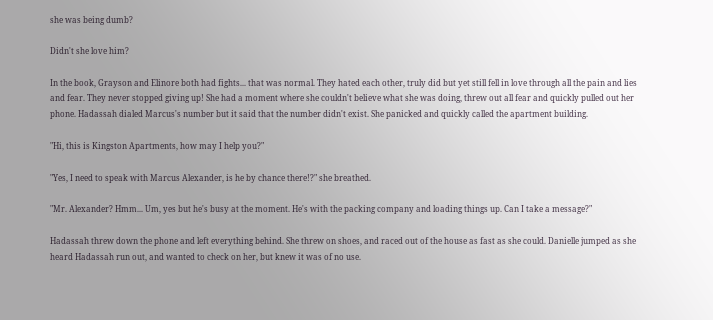she was being dumb?

Didn't she love him?

In the book, Grayson and Elinore both had fights... that was normal. They hated each other, truly did but yet still fell in love through all the pain and lies and fear. They never stopped giving up! She had a moment where she couldn't believe what she was doing, threw out all fear and quickly pulled out her phone. Hadassah dialed Marcus's number but it said that the number didn't exist. She panicked and quickly called the apartment building.

"Hi, this is Kingston Apartments, how may I help you?"

"Yes, I need to speak with Marcus Alexander, is he by chance there!?" she breathed.

"Mr. Alexander? Hmm... Um, yes but he's busy at the moment. He's with the packing company and loading things up. Can I take a message?"

Hadassah threw down the phone and left everything behind. She threw on shoes, and raced out of the house as fast as she could. Danielle jumped as she heard Hadassah run out, and wanted to check on her, but knew it was of no use.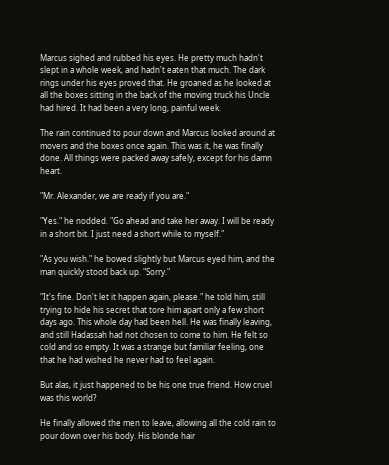Marcus sighed and rubbed his eyes. He pretty much hadn't slept in a whole week, and hadn't eaten that much. The dark rings under his eyes proved that. He groaned as he looked at all the boxes sitting in the back of the moving truck his Uncle had hired. It had been a very long, painful week.

The rain continued to pour down and Marcus looked around at movers and the boxes once again. This was it, he was finally done. All things were packed away safely, except for his damn heart.

"Mr. Alexander, we are ready if you are."

"Yes." he nodded. "Go ahead and take her away. I will be ready in a short bit. I just need a short while to myself."

"As you wish." he bowed slightly but Marcus eyed him, and the man quickly stood back up. "Sorry."

"It's fine. Don't let it happen again, please." he told him, still trying to hide his secret that tore him apart only a few short days ago. This whole day had been hell. He was finally leaving, and still Hadassah had not chosen to come to him. He felt so cold and so empty. It was a strange but familiar feeling, one that he had wished he never had to feel again.

But alas, it just happened to be his one true friend. How cruel was this world?

He finally allowed the men to leave, allowing all the cold rain to pour down over his body. His blonde hair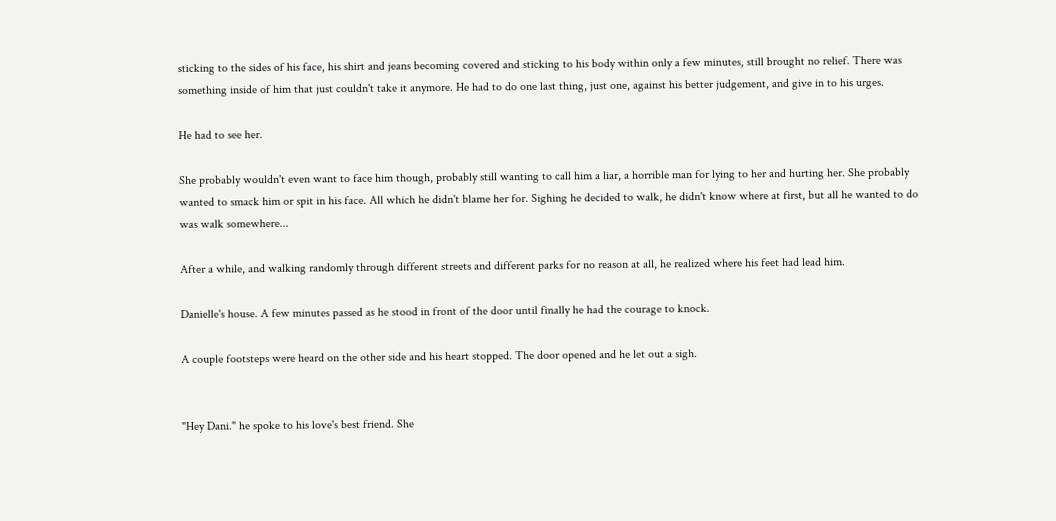sticking to the sides of his face, his shirt and jeans becoming covered and sticking to his body within only a few minutes, still brought no relief. There was something inside of him that just couldn't take it anymore. He had to do one last thing, just one, against his better judgement, and give in to his urges.

He had to see her.

She probably wouldn't even want to face him though, probably still wanting to call him a liar, a horrible man for lying to her and hurting her. She probably wanted to smack him or spit in his face. All which he didn't blame her for. Sighing he decided to walk, he didn't know where at first, but all he wanted to do was walk somewhere...

After a while, and walking randomly through different streets and different parks for no reason at all, he realized where his feet had lead him.

Danielle's house. A few minutes passed as he stood in front of the door until finally he had the courage to knock.

A couple footsteps were heard on the other side and his heart stopped. The door opened and he let out a sigh.


"Hey Dani." he spoke to his love's best friend. She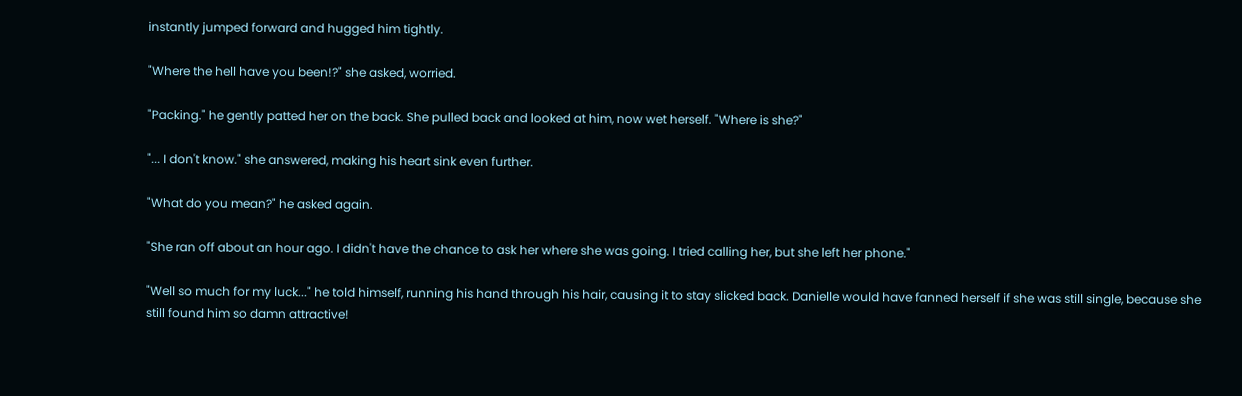instantly jumped forward and hugged him tightly.

"Where the hell have you been!?" she asked, worried.

"Packing." he gently patted her on the back. She pulled back and looked at him, now wet herself. "Where is she?"

"... I don't know." she answered, making his heart sink even further.

"What do you mean?" he asked again.

"She ran off about an hour ago. I didn't have the chance to ask her where she was going. I tried calling her, but she left her phone."

"Well so much for my luck..." he told himself, running his hand through his hair, causing it to stay slicked back. Danielle would have fanned herself if she was still single, because she still found him so damn attractive!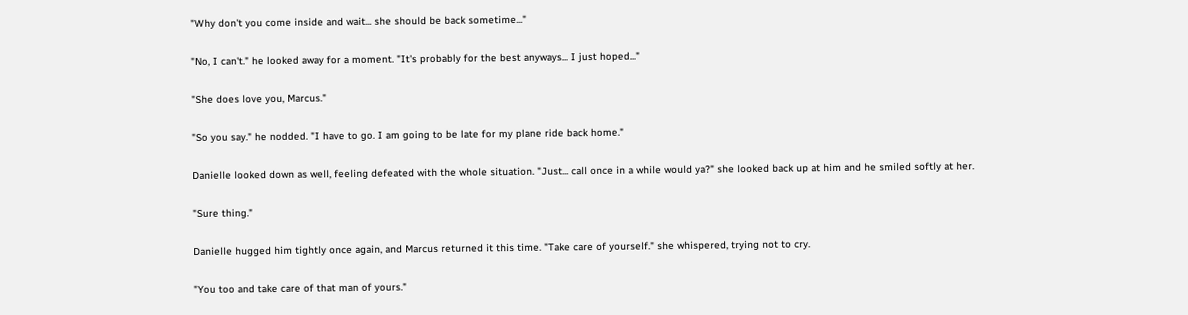"Why don't you come inside and wait... she should be back sometime..."

"No, I can't." he looked away for a moment. "It's probably for the best anyways... I just hoped..."

"She does love you, Marcus."

"So you say." he nodded. "I have to go. I am going to be late for my plane ride back home."

Danielle looked down as well, feeling defeated with the whole situation. "Just... call once in a while would ya?" she looked back up at him and he smiled softly at her.

"Sure thing."

Danielle hugged him tightly once again, and Marcus returned it this time. "Take care of yourself." she whispered, trying not to cry.

"You too and take care of that man of yours."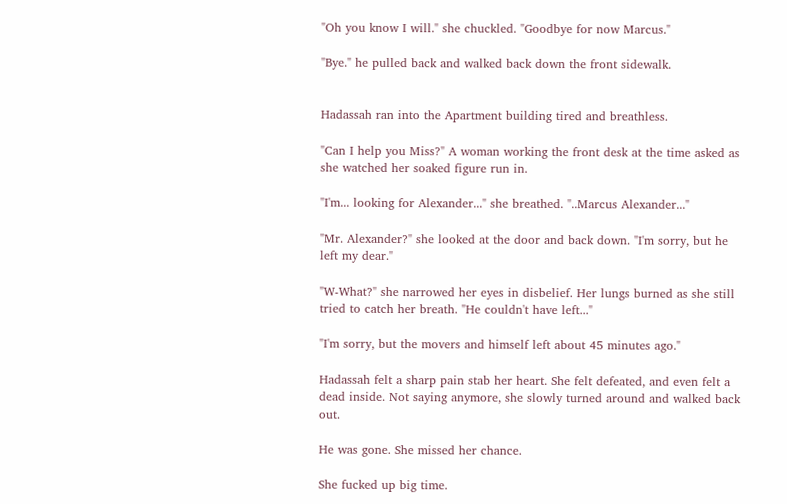"Oh you know I will." she chuckled. "Goodbye for now Marcus."

"Bye." he pulled back and walked back down the front sidewalk.


Hadassah ran into the Apartment building tired and breathless.

"Can I help you Miss?" A woman working the front desk at the time asked as she watched her soaked figure run in.

"I'm... looking for Alexander..." she breathed. "..Marcus Alexander..."

"Mr. Alexander?" she looked at the door and back down. "I'm sorry, but he left my dear."

"W-What?" she narrowed her eyes in disbelief. Her lungs burned as she still tried to catch her breath. "He couldn't have left..."

"I'm sorry, but the movers and himself left about 45 minutes ago."

Hadassah felt a sharp pain stab her heart. She felt defeated, and even felt a dead inside. Not saying anymore, she slowly turned around and walked back out.

He was gone. She missed her chance.

She fucked up big time.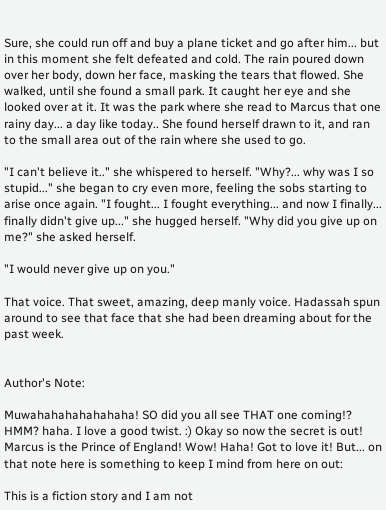Sure, she could run off and buy a plane ticket and go after him... but in this moment she felt defeated and cold. The rain poured down over her body, down her face, masking the tears that flowed. She walked, until she found a small park. It caught her eye and she looked over at it. It was the park where she read to Marcus that one rainy day... a day like today.. She found herself drawn to it, and ran to the small area out of the rain where she used to go.

"I can't believe it.." she whispered to herself. "Why?... why was I so stupid..." she began to cry even more, feeling the sobs starting to arise once again. "I fought... I fought everything... and now I finally... finally didn't give up..." she hugged herself. "Why did you give up on me?" she asked herself.

"I would never give up on you."

That voice. That sweet, amazing, deep manly voice. Hadassah spun around to see that face that she had been dreaming about for the past week.


Author's Note:

Muwahahahahahahaha! SO did you all see THAT one coming!? HMM? haha. I love a good twist. :) Okay so now the secret is out! Marcus is the Prince of England! Wow! Haha! Got to love it! But... on that note here is something to keep I mind from here on out:

This is a fiction story and I am not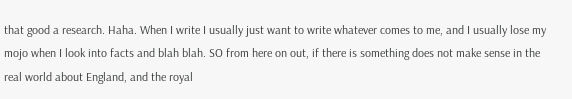that good a research. Haha. When I write I usually just want to write whatever comes to me, and I usually lose my mojo when I look into facts and blah blah. SO from here on out, if there is something does not make sense in the real world about England, and the royal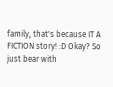family, that's because IT A FICTION story! :D Okay? So just bear with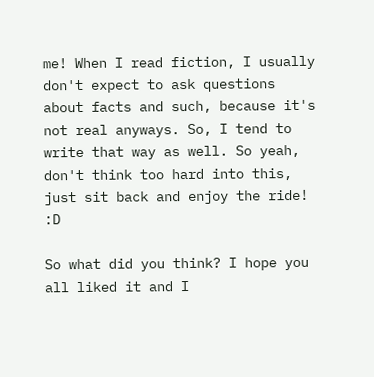me! When I read fiction, I usually don't expect to ask questions about facts and such, because it's not real anyways. So, I tend to write that way as well. So yeah, don't think too hard into this, just sit back and enjoy the ride! :D

So what did you think? I hope you all liked it and I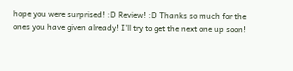hope you were surprised! :D Review! :D Thanks so much for the ones you have given already! I'll try to get the next one up soon!